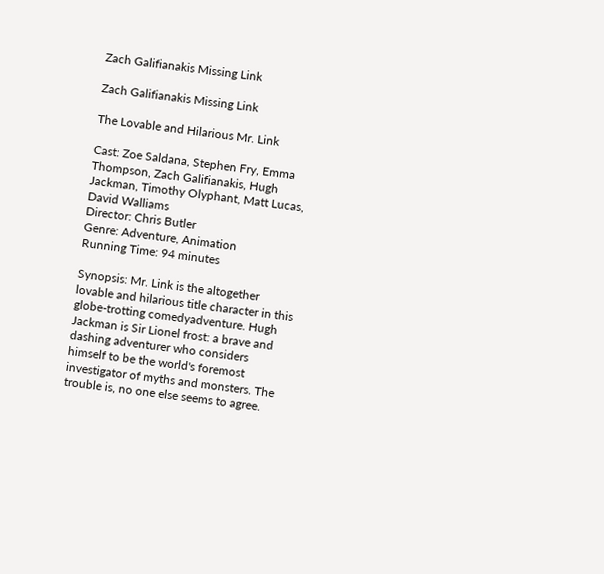Zach Galifianakis Missing Link

Zach Galifianakis Missing Link

The Lovable and Hilarious Mr. Link

Cast: Zoe Saldana, Stephen Fry, Emma Thompson, Zach Galifianakis, Hugh Jackman, Timothy Olyphant, Matt Lucas, David Walliams
Director: Chris Butler
Genre: Adventure, Animation
Running Time: 94 minutes

Synopsis: Mr. Link is the altogether lovable and hilarious title character in this globe-trotting comedyadventure. Hugh Jackman is Sir Lionel frost: a brave and dashing adventurer who considers himself to be the world's foremost investigator of myths and monsters. The trouble is, no one else seems to agree.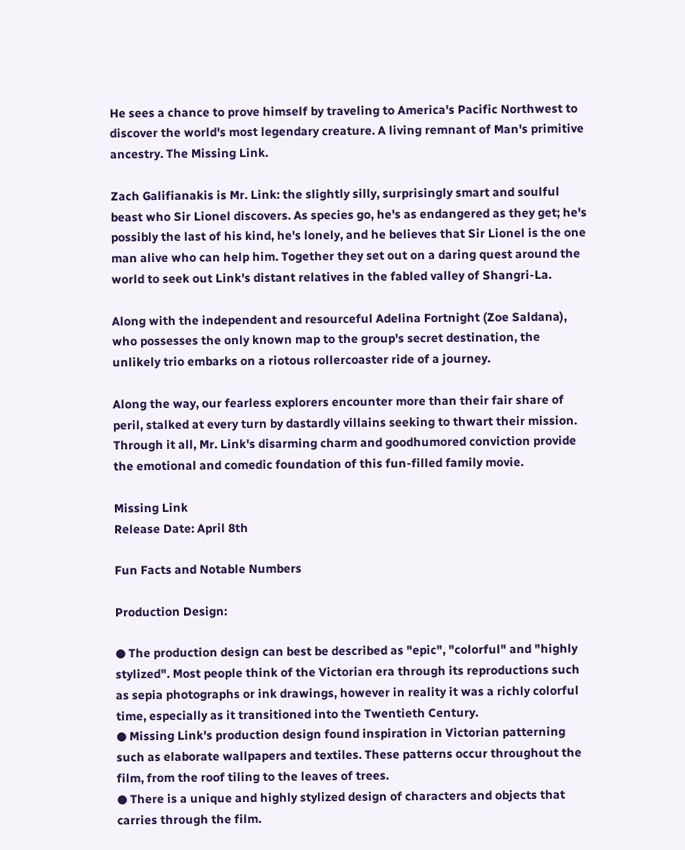He sees a chance to prove himself by traveling to America's Pacific Northwest to discover the world's most legendary creature. A living remnant of Man's primitive ancestry. The Missing Link.

Zach Galifianakis is Mr. Link: the slightly silly, surprisingly smart and soulful beast who Sir Lionel discovers. As species go, he's as endangered as they get; he's possibly the last of his kind, he's lonely, and he believes that Sir Lionel is the one man alive who can help him. Together they set out on a daring quest around the world to seek out Link's distant relatives in the fabled valley of Shangri-La.

Along with the independent and resourceful Adelina Fortnight (Zoe Saldana), who possesses the only known map to the group's secret destination, the unlikely trio embarks on a riotous rollercoaster ride of a journey.

Along the way, our fearless explorers encounter more than their fair share of peril, stalked at every turn by dastardly villains seeking to thwart their mission. Through it all, Mr. Link's disarming charm and goodhumored conviction provide the emotional and comedic foundation of this fun-filled family movie.

Missing Link
Release Date: April 8th

Fun Facts and Notable Numbers

Production Design:

● The production design can best be described as "epic", "colorful" and "highly stylized". Most people think of the Victorian era through its reproductions such as sepia photographs or ink drawings, however in reality it was a richly colorful time, especially as it transitioned into the Twentieth Century.
● Missing Link's production design found inspiration in Victorian patterning such as elaborate wallpapers and textiles. These patterns occur throughout the film, from the roof tiling to the leaves of trees.
● There is a unique and highly stylized design of characters and objects that carries through the film.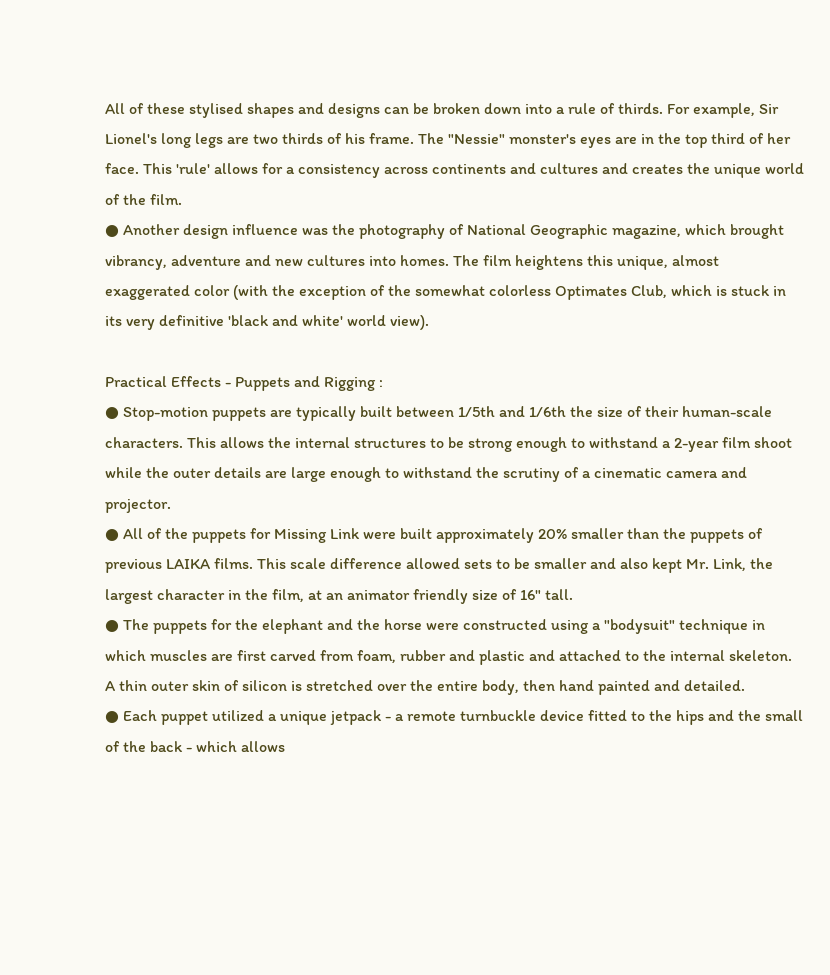All of these stylised shapes and designs can be broken down into a rule of thirds. For example, Sir Lionel's long legs are two thirds of his frame. The "Nessie" monster's eyes are in the top third of her face. This 'rule' allows for a consistency across continents and cultures and creates the unique world of the film.
● Another design influence was the photography of National Geographic magazine, which brought vibrancy, adventure and new cultures into homes. The film heightens this unique, almost exaggerated color (with the exception of the somewhat colorless Optimates Club, which is stuck in its very definitive 'black and white' world view).

Practical Effects - Puppets and Rigging :
● Stop-motion puppets are typically built between 1/5th and 1/6th the size of their human-scale characters. This allows the internal structures to be strong enough to withstand a 2-year film shoot while the outer details are large enough to withstand the scrutiny of a cinematic camera and projector.
● All of the puppets for Missing Link were built approximately 20% smaller than the puppets of previous LAIKA films. This scale difference allowed sets to be smaller and also kept Mr. Link, the largest character in the film, at an animator friendly size of 16" tall.
● The puppets for the elephant and the horse were constructed using a "bodysuit" technique in which muscles are first carved from foam, rubber and plastic and attached to the internal skeleton. A thin outer skin of silicon is stretched over the entire body, then hand painted and detailed.
● Each puppet utilized a unique jetpack - a remote turnbuckle device fitted to the hips and the small of the back - which allows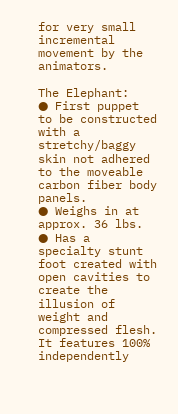for very small incremental movement by the animators.

The Elephant:
● First puppet to be constructed with a stretchy/baggy skin not adhered to the moveable carbon fiber body panels.
● Weighs in at approx. 36 lbs.
● Has a specialty stunt foot created with open cavities to create the illusion of weight and compressed flesh. It features 100% independently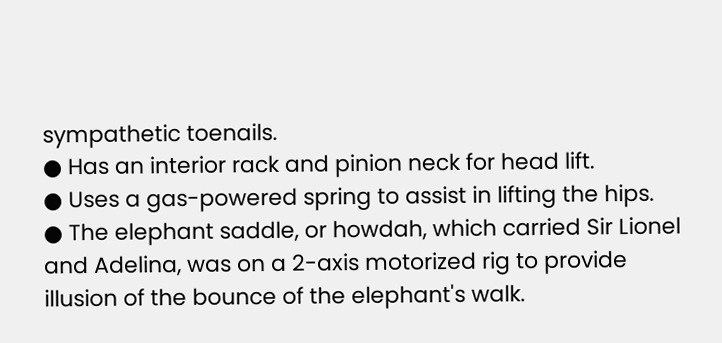sympathetic toenails.
● Has an interior rack and pinion neck for head lift.
● Uses a gas-powered spring to assist in lifting the hips.
● The elephant saddle, or howdah, which carried Sir Lionel and Adelina, was on a 2-axis motorized rig to provide illusion of the bounce of the elephant's walk.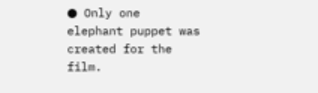● Only one elephant puppet was created for the film.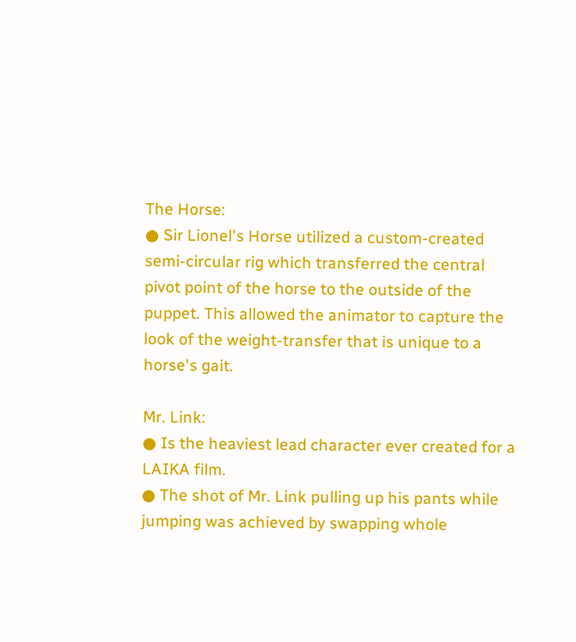The Horse:
● Sir Lionel's Horse utilized a custom-created semi-circular rig which transferred the central pivot point of the horse to the outside of the puppet. This allowed the animator to capture the look of the weight-transfer that is unique to a horse's gait.

Mr. Link:
● Is the heaviest lead character ever created for a LAIKA film.
● The shot of Mr. Link pulling up his pants while jumping was achieved by swapping whole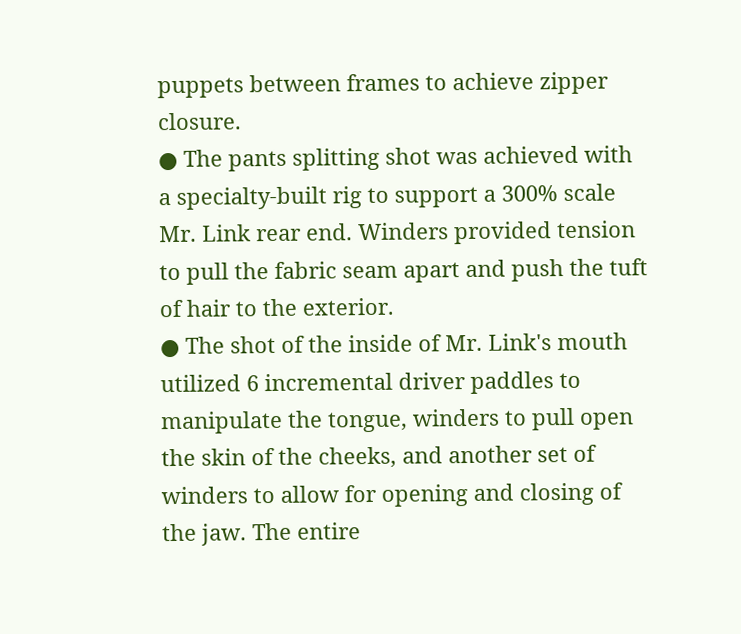puppets between frames to achieve zipper closure.
● The pants splitting shot was achieved with a specialty-built rig to support a 300% scale Mr. Link rear end. Winders provided tension to pull the fabric seam apart and push the tuft of hair to the exterior.
● The shot of the inside of Mr. Link's mouth utilized 6 incremental driver paddles to manipulate the tongue, winders to pull open the skin of the cheeks, and another set of winders to allow for opening and closing of the jaw. The entire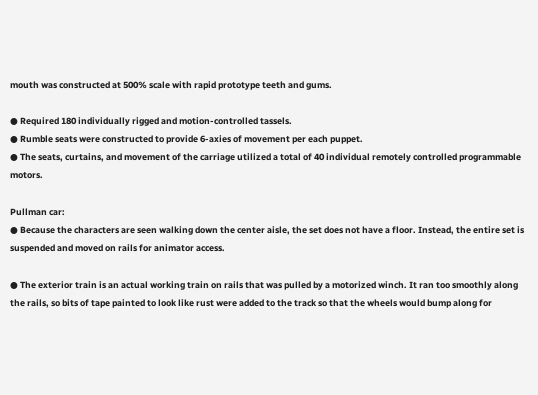mouth was constructed at 500% scale with rapid prototype teeth and gums.

● Required 180 individually rigged and motion-controlled tassels.
● Rumble seats were constructed to provide 6-axies of movement per each puppet.
● The seats, curtains, and movement of the carriage utilized a total of 40 individual remotely controlled programmable motors.

Pullman car:
● Because the characters are seen walking down the center aisle, the set does not have a floor. Instead, the entire set is suspended and moved on rails for animator access.

● The exterior train is an actual working train on rails that was pulled by a motorized winch. It ran too smoothly along the rails, so bits of tape painted to look like rust were added to the track so that the wheels would bump along for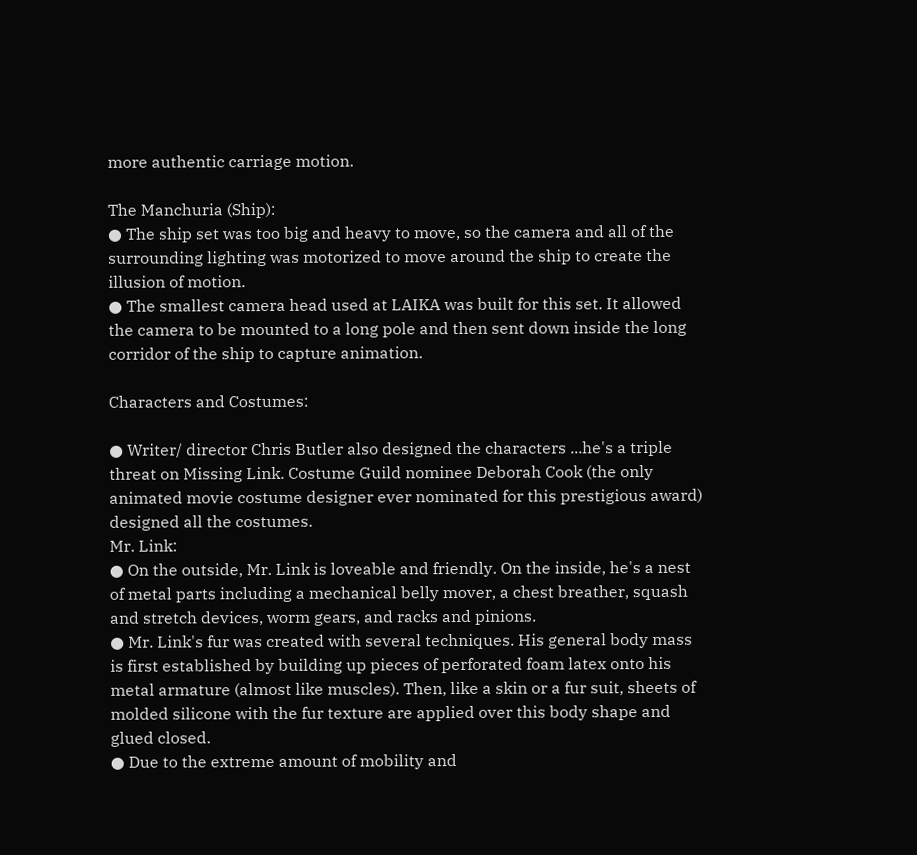more authentic carriage motion.

The Manchuria (Ship):
● The ship set was too big and heavy to move, so the camera and all of the surrounding lighting was motorized to move around the ship to create the illusion of motion.
● The smallest camera head used at LAIKA was built for this set. It allowed the camera to be mounted to a long pole and then sent down inside the long corridor of the ship to capture animation.

Characters and Costumes:

● Writer/ director Chris Butler also designed the characters ...he's a triple threat on Missing Link. Costume Guild nominee Deborah Cook (the only animated movie costume designer ever nominated for this prestigious award) designed all the costumes.
Mr. Link:
● On the outside, Mr. Link is loveable and friendly. On the inside, he's a nest of metal parts including a mechanical belly mover, a chest breather, squash and stretch devices, worm gears, and racks and pinions.
● Mr. Link's fur was created with several techniques. His general body mass is first established by building up pieces of perforated foam latex onto his metal armature (almost like muscles). Then, like a skin or a fur suit, sheets of molded silicone with the fur texture are applied over this body shape and glued closed.
● Due to the extreme amount of mobility and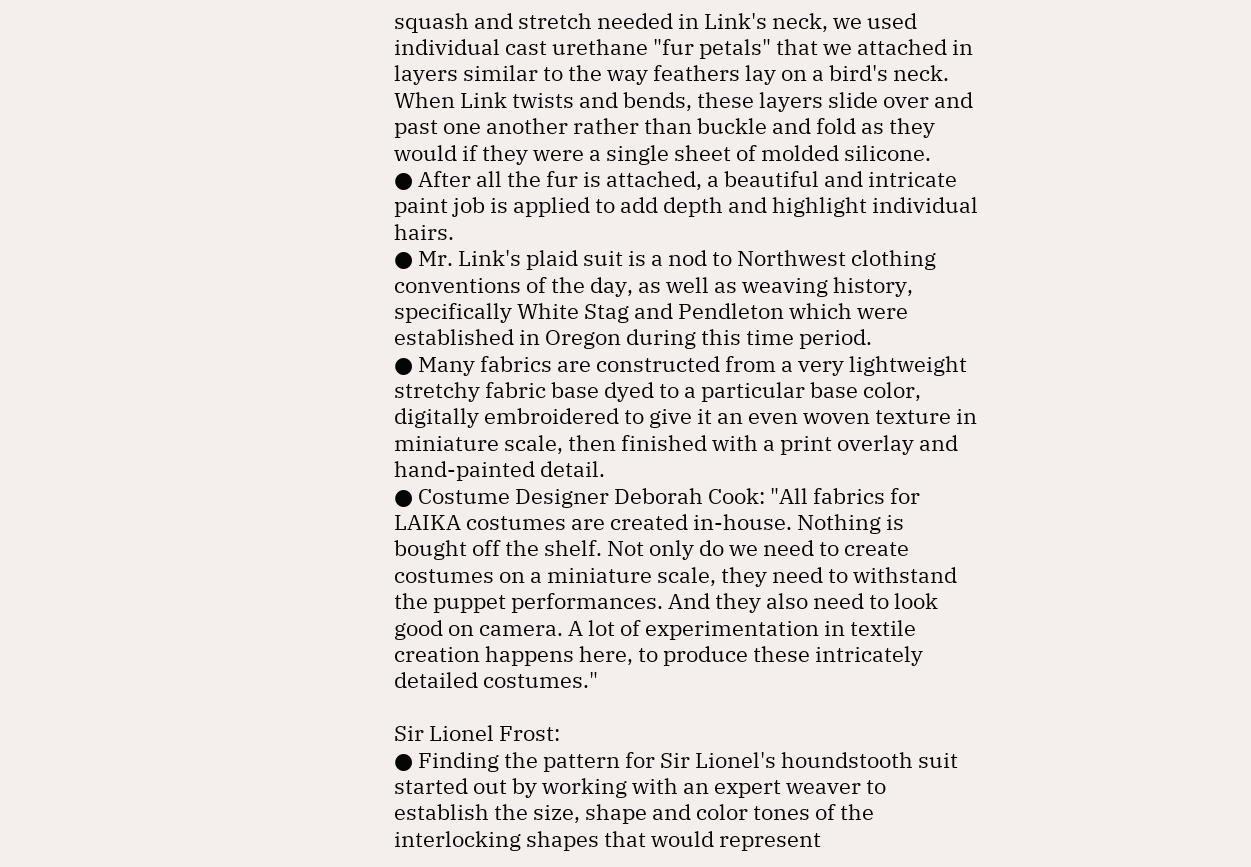squash and stretch needed in Link's neck, we used individual cast urethane "fur petals" that we attached in layers similar to the way feathers lay on a bird's neck. When Link twists and bends, these layers slide over and past one another rather than buckle and fold as they would if they were a single sheet of molded silicone.
● After all the fur is attached, a beautiful and intricate paint job is applied to add depth and highlight individual hairs.
● Mr. Link's plaid suit is a nod to Northwest clothing conventions of the day, as well as weaving history, specifically White Stag and Pendleton which were established in Oregon during this time period.
● Many fabrics are constructed from a very lightweight stretchy fabric base dyed to a particular base color, digitally embroidered to give it an even woven texture in miniature scale, then finished with a print overlay and hand-painted detail.
● Costume Designer Deborah Cook: "All fabrics for LAIKA costumes are created in-house. Nothing is bought off the shelf. Not only do we need to create costumes on a miniature scale, they need to withstand the puppet performances. And they also need to look good on camera. A lot of experimentation in textile creation happens here, to produce these intricately detailed costumes."

Sir Lionel Frost:
● Finding the pattern for Sir Lionel's houndstooth suit started out by working with an expert weaver to establish the size, shape and color tones of the interlocking shapes that would represent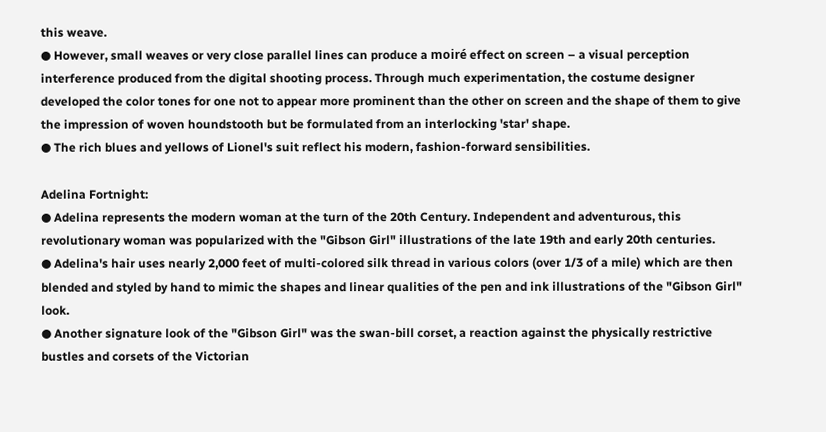this weave.
● However, small weaves or very close parallel lines can produce a moiré effect on screen – a visual perception interference produced from the digital shooting process. Through much experimentation, the costume designer developed the color tones for one not to appear more prominent than the other on screen and the shape of them to give the impression of woven houndstooth but be formulated from an interlocking 'star' shape.
● The rich blues and yellows of Lionel's suit reflect his modern, fashion-forward sensibilities.

Adelina Fortnight:
● Adelina represents the modern woman at the turn of the 20th Century. Independent and adventurous, this revolutionary woman was popularized with the "Gibson Girl" illustrations of the late 19th and early 20th centuries.
● Adelina's hair uses nearly 2,000 feet of multi-colored silk thread in various colors (over 1/3 of a mile) which are then blended and styled by hand to mimic the shapes and linear qualities of the pen and ink illustrations of the "Gibson Girl" look.
● Another signature look of the "Gibson Girl" was the swan-bill corset, a reaction against the physically restrictive bustles and corsets of the Victorian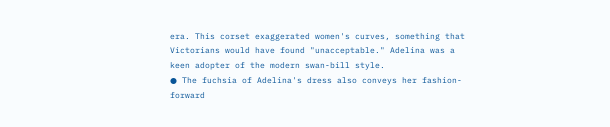era. This corset exaggerated women's curves, something that Victorians would have found "unacceptable." Adelina was a keen adopter of the modern swan-bill style.
● The fuchsia of Adelina's dress also conveys her fashion-forward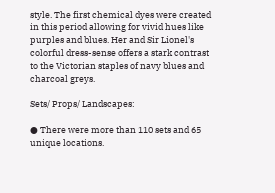style. The first chemical dyes were created in this period allowing for vivid hues like purples and blues. Her and Sir Lionel's colorful dress-sense offers a stark contrast to the Victorian staples of navy blues and charcoal greys.

Sets/ Props/ Landscapes:

● There were more than 110 sets and 65 unique locations.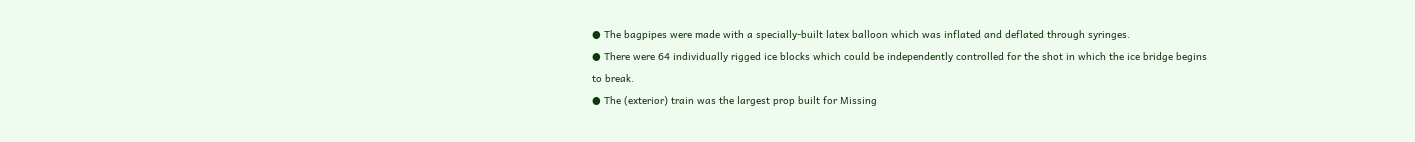● The bagpipes were made with a specially-built latex balloon which was inflated and deflated through syringes.
● There were 64 individually rigged ice blocks which could be independently controlled for the shot in which the ice bridge begins to break.
● The (exterior) train was the largest prop built for Missing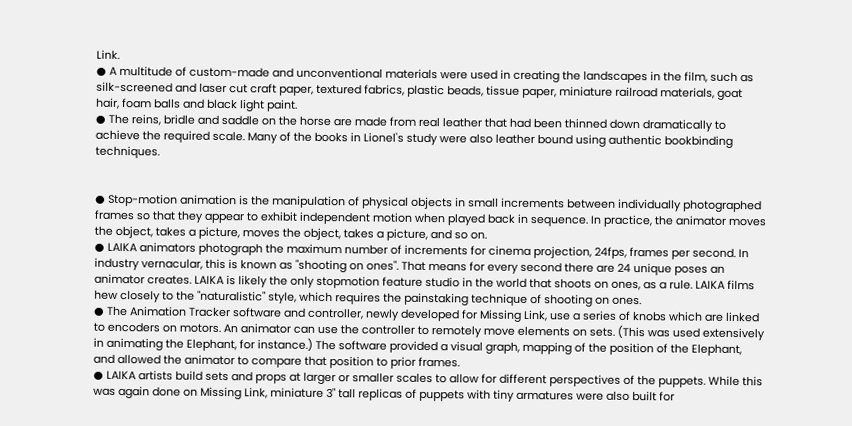Link.
● A multitude of custom-made and unconventional materials were used in creating the landscapes in the film, such as silk-screened and laser cut craft paper, textured fabrics, plastic beads, tissue paper, miniature railroad materials, goat hair, foam balls and black light paint.
● The reins, bridle and saddle on the horse are made from real leather that had been thinned down dramatically to achieve the required scale. Many of the books in Lionel's study were also leather bound using authentic bookbinding techniques.


● Stop-motion animation is the manipulation of physical objects in small increments between individually photographed frames so that they appear to exhibit independent motion when played back in sequence. In practice, the animator moves the object, takes a picture, moves the object, takes a picture, and so on.
● LAIKA animators photograph the maximum number of increments for cinema projection, 24fps, frames per second. In industry vernacular, this is known as "shooting on ones". That means for every second there are 24 unique poses an animator creates. LAIKA is likely the only stopmotion feature studio in the world that shoots on ones, as a rule. LAIKA films hew closely to the "naturalistic" style, which requires the painstaking technique of shooting on ones.
● The Animation Tracker software and controller, newly developed for Missing Link, use a series of knobs which are linked to encoders on motors. An animator can use the controller to remotely move elements on sets. (This was used extensively in animating the Elephant, for instance.) The software provided a visual graph, mapping of the position of the Elephant, and allowed the animator to compare that position to prior frames.
● LAIKA artists build sets and props at larger or smaller scales to allow for different perspectives of the puppets. While this was again done on Missing Link, miniature 3" tall replicas of puppets with tiny armatures were also built for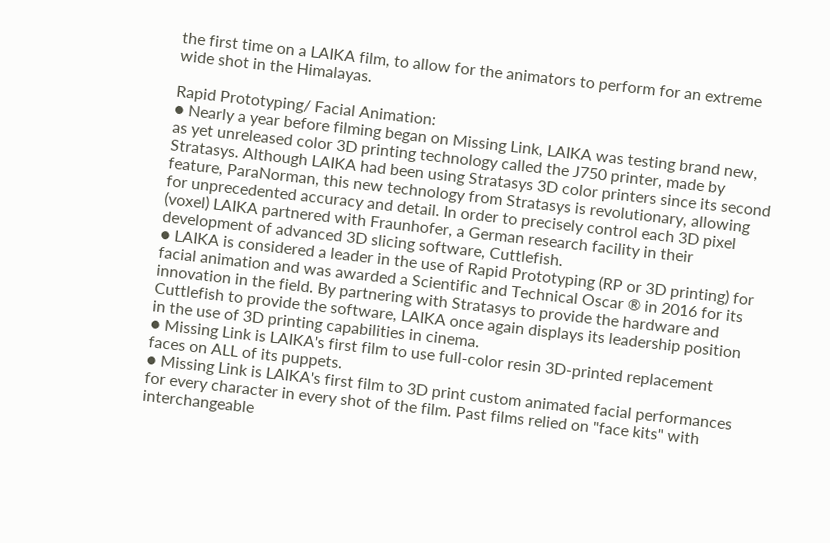the first time on a LAIKA film, to allow for the animators to perform for an extreme wide shot in the Himalayas.

Rapid Prototyping/ Facial Animation:
● Nearly a year before filming began on Missing Link, LAIKA was testing brand new, as yet unreleased color 3D printing technology called the J750 printer, made by Stratasys. Although LAIKA had been using Stratasys 3D color printers since its second feature, ParaNorman, this new technology from Stratasys is revolutionary, allowing for unprecedented accuracy and detail. In order to precisely control each 3D pixel (voxel) LAIKA partnered with Fraunhofer, a German research facility in their development of advanced 3D slicing software, Cuttlefish.
● LAIKA is considered a leader in the use of Rapid Prototyping (RP or 3D printing) for facial animation and was awarded a Scientific and Technical Oscar ® in 2016 for its innovation in the field. By partnering with Stratasys to provide the hardware and Cuttlefish to provide the software, LAIKA once again displays its leadership position in the use of 3D printing capabilities in cinema.
● Missing Link is LAIKA's first film to use full-color resin 3D-printed replacement faces on ALL of its puppets.
● Missing Link is LAIKA's first film to 3D print custom animated facial performances for every character in every shot of the film. Past films relied on "face kits" with interchangeable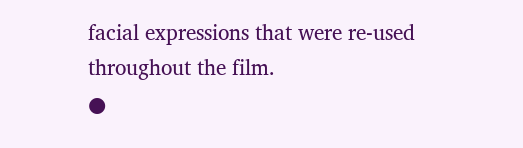facial expressions that were re-used throughout the film.
●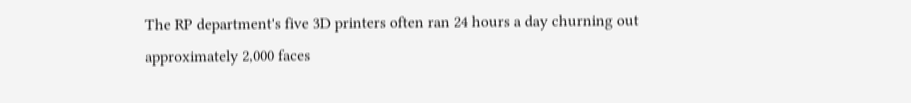The RP department's five 3D printers often ran 24 hours a day churning out approximately 2,000 faces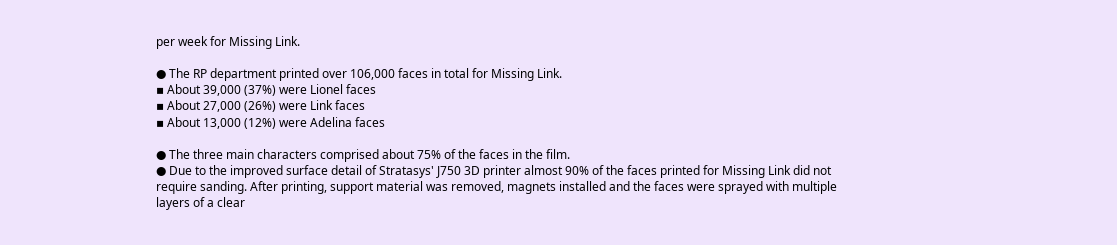per week for Missing Link.

● The RP department printed over 106,000 faces in total for Missing Link.
▪ About 39,000 (37%) were Lionel faces
▪ About 27,000 (26%) were Link faces
▪ About 13,000 (12%) were Adelina faces

● The three main characters comprised about 75% of the faces in the film.
● Due to the improved surface detail of Stratasys' J750 3D printer almost 90% of the faces printed for Missing Link did not require sanding. After printing, support material was removed, magnets installed and the faces were sprayed with multiple layers of a clear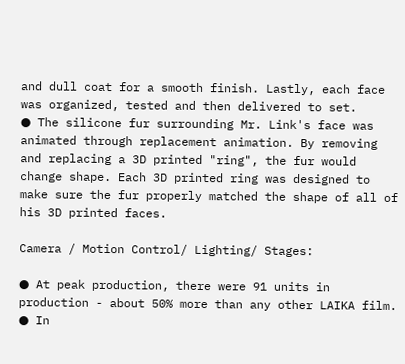and dull coat for a smooth finish. Lastly, each face was organized, tested and then delivered to set.
● The silicone fur surrounding Mr. Link's face was animated through replacement animation. By removing and replacing a 3D printed "ring", the fur would change shape. Each 3D printed ring was designed to make sure the fur properly matched the shape of all of his 3D printed faces.

Camera / Motion Control/ Lighting/ Stages:

● At peak production, there were 91 units in production - about 50% more than any other LAIKA film.
● In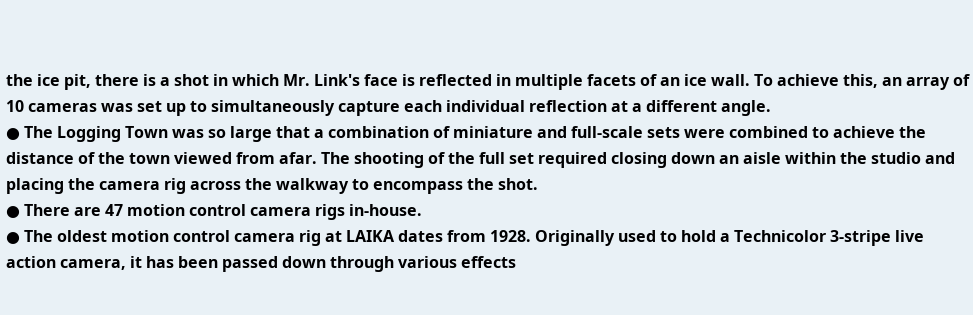the ice pit, there is a shot in which Mr. Link's face is reflected in multiple facets of an ice wall. To achieve this, an array of 10 cameras was set up to simultaneously capture each individual reflection at a different angle.
● The Logging Town was so large that a combination of miniature and full-scale sets were combined to achieve the distance of the town viewed from afar. The shooting of the full set required closing down an aisle within the studio and placing the camera rig across the walkway to encompass the shot.
● There are 47 motion control camera rigs in-house.
● The oldest motion control camera rig at LAIKA dates from 1928. Originally used to hold a Technicolor 3-stripe live action camera, it has been passed down through various effects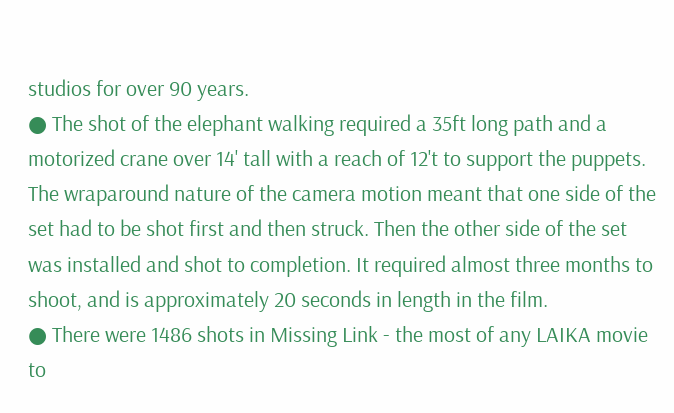studios for over 90 years.
● The shot of the elephant walking required a 35ft long path and a motorized crane over 14' tall with a reach of 12't to support the puppets. The wraparound nature of the camera motion meant that one side of the set had to be shot first and then struck. Then the other side of the set was installed and shot to completion. It required almost three months to shoot, and is approximately 20 seconds in length in the film.
● There were 1486 shots in Missing Link - the most of any LAIKA movie to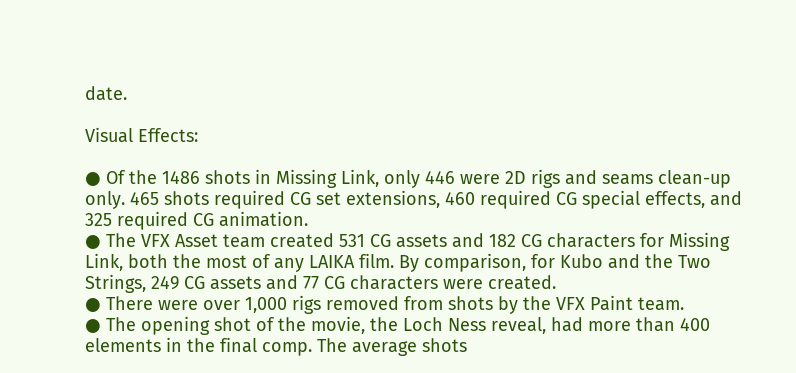date.

Visual Effects:

● Of the 1486 shots in Missing Link, only 446 were 2D rigs and seams clean-up only. 465 shots required CG set extensions, 460 required CG special effects, and 325 required CG animation.
● The VFX Asset team created 531 CG assets and 182 CG characters for Missing Link, both the most of any LAIKA film. By comparison, for Kubo and the Two Strings, 249 CG assets and 77 CG characters were created.
● There were over 1,000 rigs removed from shots by the VFX Paint team.
● The opening shot of the movie, the Loch Ness reveal, had more than 400 elements in the final comp. The average shots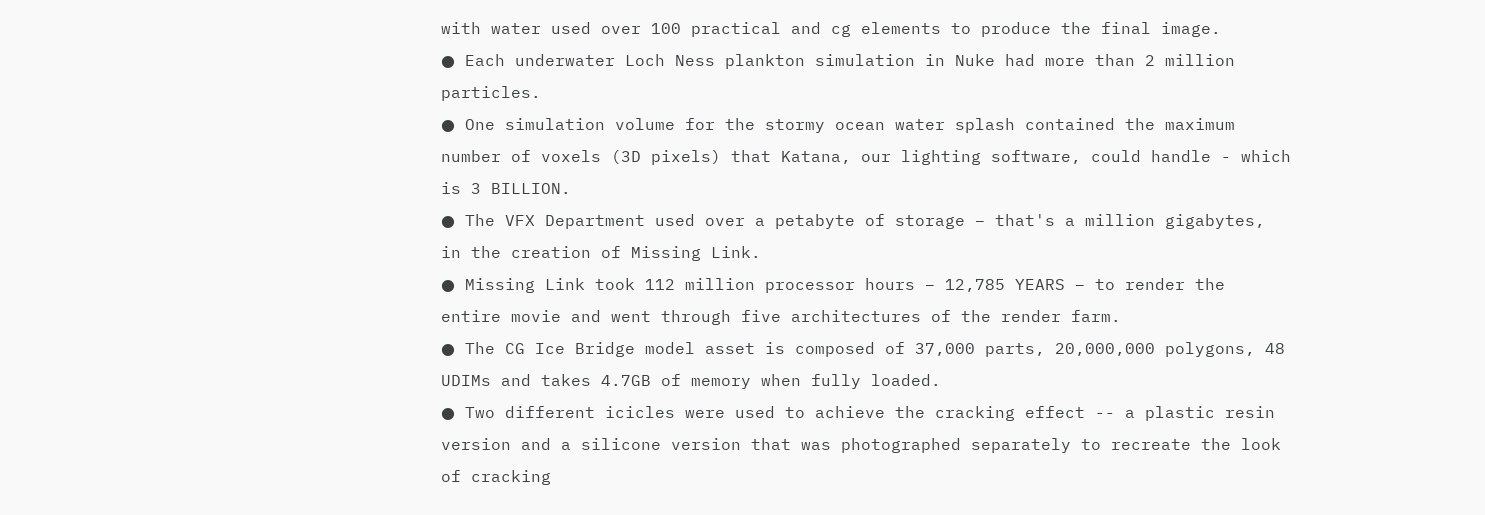with water used over 100 practical and cg elements to produce the final image.
● Each underwater Loch Ness plankton simulation in Nuke had more than 2 million particles.
● One simulation volume for the stormy ocean water splash contained the maximum number of voxels (3D pixels) that Katana, our lighting software, could handle - which is 3 BILLION.
● The VFX Department used over a petabyte of storage – that's a million gigabytes, in the creation of Missing Link.
● Missing Link took 112 million processor hours – 12,785 YEARS – to render the entire movie and went through five architectures of the render farm.
● The CG Ice Bridge model asset is composed of 37,000 parts, 20,000,000 polygons, 48 UDIMs and takes 4.7GB of memory when fully loaded.
● Two different icicles were used to achieve the cracking effect -- a plastic resin version and a silicone version that was photographed separately to recreate the look of cracking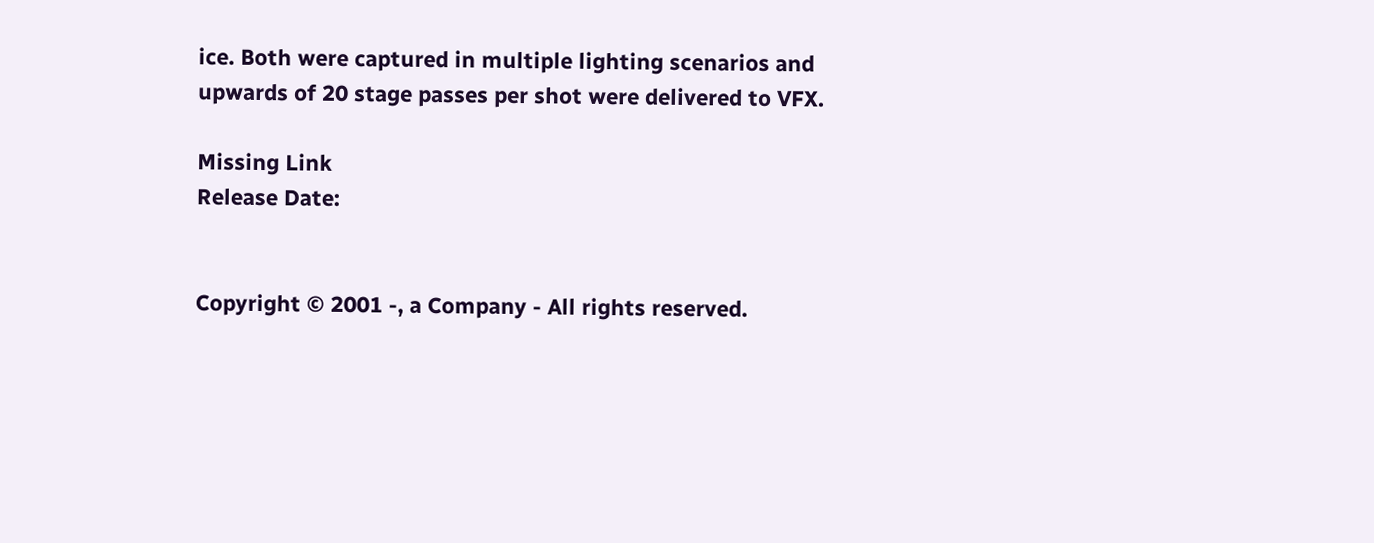ice. Both were captured in multiple lighting scenarios and upwards of 20 stage passes per shot were delivered to VFX.

Missing Link
Release Date:


Copyright © 2001 -, a Company - All rights reserved.